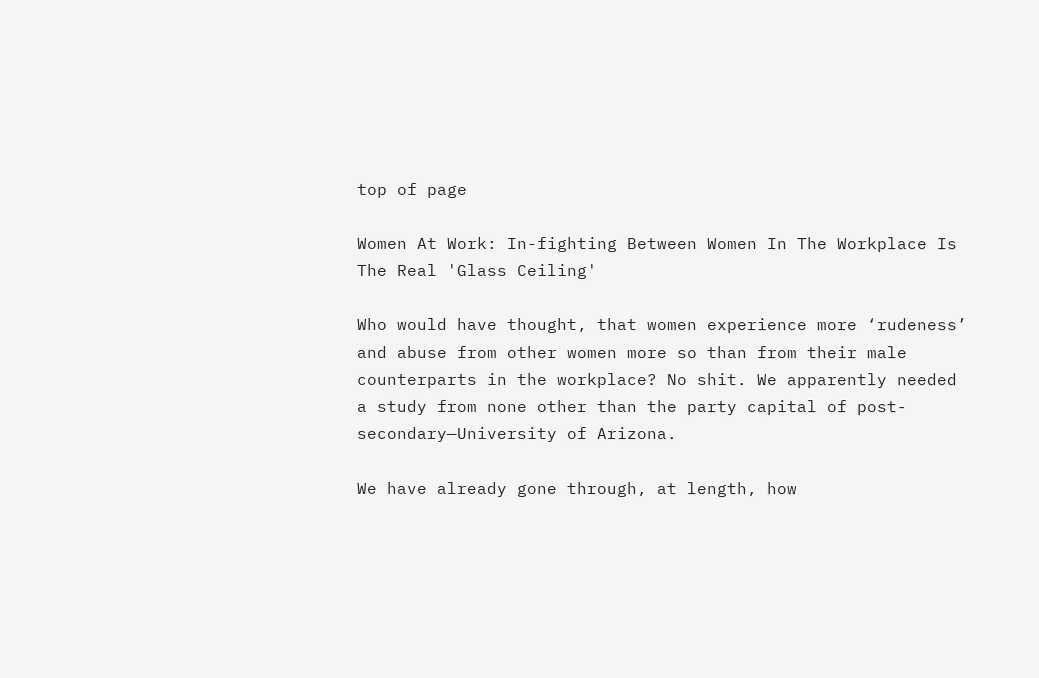top of page

Women At Work: In-fighting Between Women In The Workplace Is The Real 'Glass Ceiling'

Who would have thought, that women experience more ‘rudeness’ and abuse from other women more so than from their male counterparts in the workplace? No shit. We apparently needed a study from none other than the party capital of post-secondary—University of Arizona.

We have already gone through, at length, how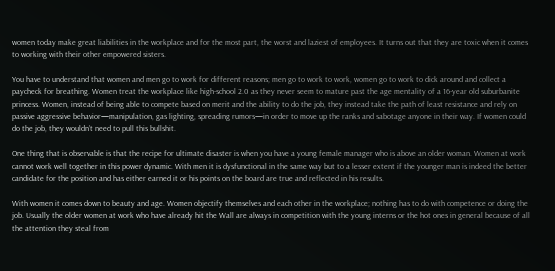women today make great liabilities in the workplace and for the most part, the worst and laziest of employees. It turns out that they are toxic when it comes to working with their other empowered sisters.

You have to understand that women and men go to work for different reasons; men go to work to work, women go to work to dick around and collect a paycheck for breathing. Women treat the workplace like high-school 2.0 as they never seem to mature past the age mentality of a 16-year old suburbanite princess. Women, instead of being able to compete based on merit and the ability to do the job, they instead take the path of least resistance and rely on passive aggressive behavior—manipulation, gas lighting, spreading rumors—in order to move up the ranks and sabotage anyone in their way. If women could do the job, they wouldn’t need to pull this bullshit.

One thing that is observable is that the recipe for ultimate disaster is when you have a young female manager who is above an older woman. Women at work cannot work well together in this power dynamic. With men it is dysfunctional in the same way but to a lesser extent if the younger man is indeed the better candidate for the position and has either earned it or his points on the board are true and reflected in his results.

With women it comes down to beauty and age. Women objectify themselves and each other in the workplace; nothing has to do with competence or doing the job. Usually the older women at work who have already hit the Wall are always in competition with the young interns or the hot ones in general because of all the attention they steal from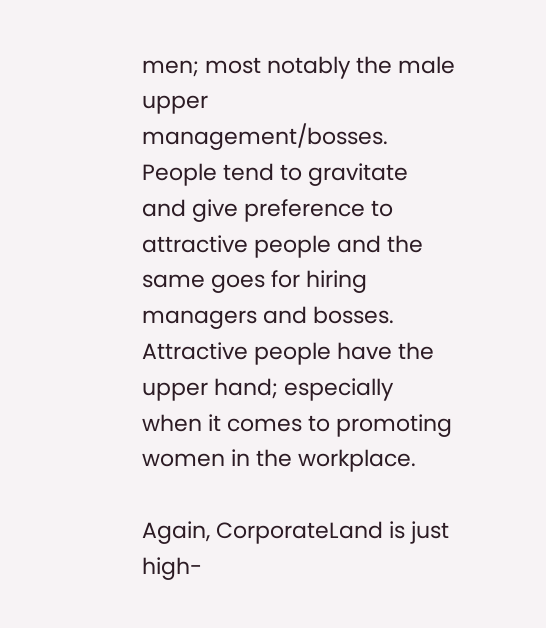men; most notably the male upper management/bosses. People tend to gravitate and give preference to attractive people and the same goes for hiring managers and bosses. Attractive people have the upper hand; especially when it comes to promoting women in the workplace.

Again, CorporateLand is just high-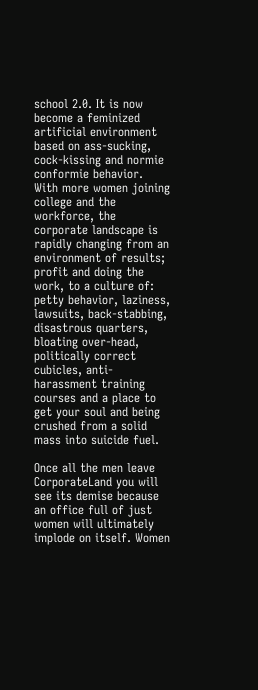school 2.0. It is now become a feminized artificial environment based on ass-sucking, cock-kissing and normie conformie behavior. With more women joining college and the workforce, the corporate landscape is rapidly changing from an environment of results; profit and doing the work, to a culture of: petty behavior, laziness, lawsuits, back-stabbing, disastrous quarters, bloating over-head, politically correct cubicles, anti-harassment training courses and a place to get your soul and being crushed from a solid mass into suicide fuel.

Once all the men leave CorporateLand you will see its demise because an office full of just women will ultimately implode on itself. Women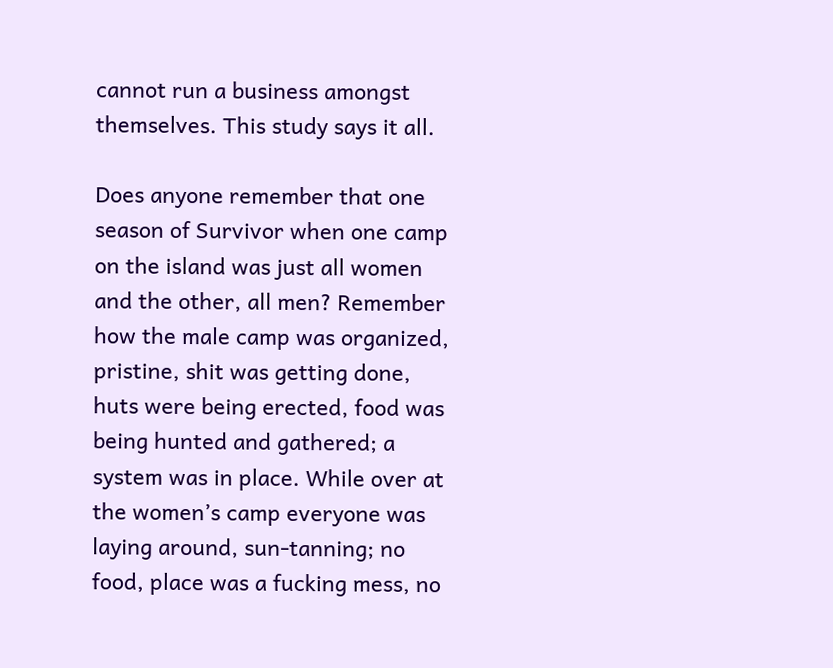cannot run a business amongst themselves. This study says it all.

Does anyone remember that one season of Survivor when one camp on the island was just all women and the other, all men? Remember how the male camp was organized, pristine, shit was getting done, huts were being erected, food was being hunted and gathered; a system was in place. While over at the women’s camp everyone was laying around, sun-tanning; no food, place was a fucking mess, no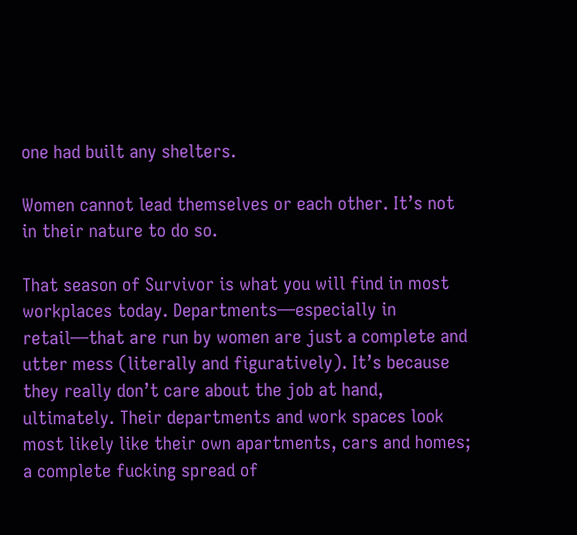one had built any shelters.

Women cannot lead themselves or each other. It’s not in their nature to do so.

That season of Survivor is what you will find in most workplaces today. Departments—especially in retail—that are run by women are just a complete and utter mess (literally and figuratively). It’s because they really don’t care about the job at hand, ultimately. Their departments and work spaces look most likely like their own apartments, cars and homes; a complete fucking spread of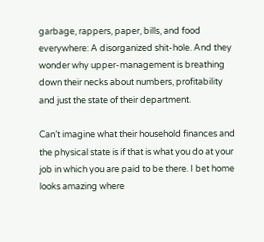garbage, rappers, paper, bills, and food everywhere: A disorganized shit-hole. And they wonder why upper-management is breathing down their necks about numbers, profitability and just the state of their department.

Can’t imagine what their household finances and the physical state is if that is what you do at your job in which you are paid to be there. I bet home looks amazing where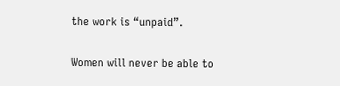the work is “unpaid”.

Women will never be able to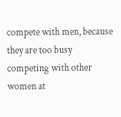compete with men, because they are too busy competing with other women at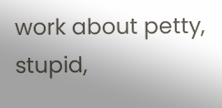work about petty, stupid,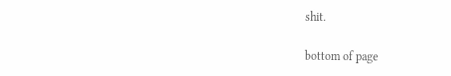shit.

bottom of page